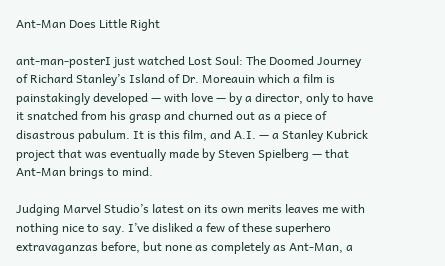Ant-Man Does Little Right

ant-man-posterI just watched Lost Soul: The Doomed Journey of Richard Stanley’s Island of Dr. Moreauin which a film is painstakingly developed — with love — by a director, only to have it snatched from his grasp and churned out as a piece of disastrous pabulum. It is this film, and A.I. — a Stanley Kubrick project that was eventually made by Steven Spielberg — that Ant-Man brings to mind.

Judging Marvel Studio’s latest on its own merits leaves me with nothing nice to say. I’ve disliked a few of these superhero extravaganzas before, but none as completely as Ant-Man, a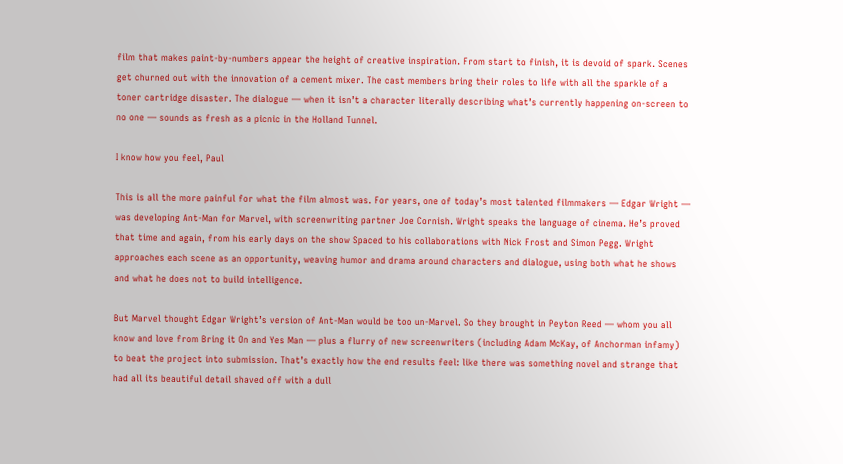film that makes paint-by-numbers appear the height of creative inspiration. From start to finish, it is devoid of spark. Scenes get churned out with the innovation of a cement mixer. The cast members bring their roles to life with all the sparkle of a toner cartridge disaster. The dialogue — when it isn’t a character literally describing what’s currently happening on-screen to no one — sounds as fresh as a picnic in the Holland Tunnel.

I know how you feel, Paul

This is all the more painful for what the film almost was. For years, one of today’s most talented filmmakers — Edgar Wright — was developing Ant-Man for Marvel, with screenwriting partner Joe Cornish. Wright speaks the language of cinema. He’s proved that time and again, from his early days on the show Spaced to his collaborations with Nick Frost and Simon Pegg. Wright approaches each scene as an opportunity, weaving humor and drama around characters and dialogue, using both what he shows and what he does not to build intelligence.

But Marvel thought Edgar Wright’s version of Ant-Man would be too un-Marvel. So they brought in Peyton Reed — whom you all know and love from Bring it On and Yes Man — plus a flurry of new screenwriters (including Adam McKay, of Anchorman infamy) to beat the project into submission. That’s exactly how the end results feel: like there was something novel and strange that had all its beautiful detail shaved off with a dull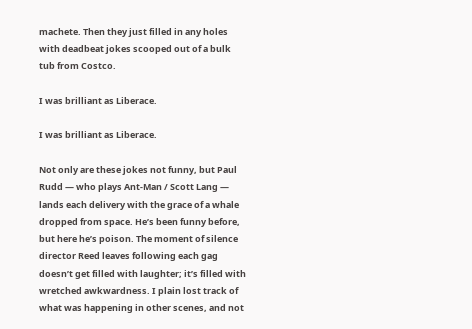machete. Then they just filled in any holes with deadbeat jokes scooped out of a bulk tub from Costco.

I was brilliant as Liberace.

I was brilliant as Liberace.

Not only are these jokes not funny, but Paul Rudd — who plays Ant-Man / Scott Lang — lands each delivery with the grace of a whale dropped from space. He’s been funny before, but here he’s poison. The moment of silence director Reed leaves following each gag doesn’t get filled with laughter; it’s filled with wretched awkwardness. I plain lost track of what was happening in other scenes, and not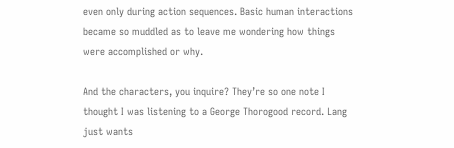even only during action sequences. Basic human interactions became so muddled as to leave me wondering how things were accomplished or why.

And the characters, you inquire? They’re so one note I thought I was listening to a George Thorogood record. Lang just wants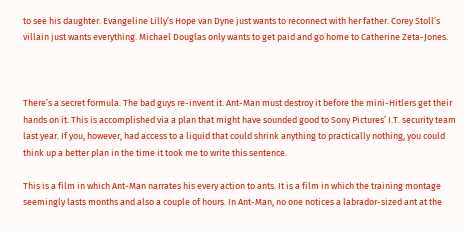to see his daughter. Evangeline Lilly’s Hope van Dyne just wants to reconnect with her father. Corey Stoll’s villain just wants everything. Michael Douglas only wants to get paid and go home to Catherine Zeta-Jones.



There’s a secret formula. The bad guys re-invent it. Ant-Man must destroy it before the mini-Hitlers get their hands on it. This is accomplished via a plan that might have sounded good to Sony Pictures’ I.T. security team last year. If you, however, had access to a liquid that could shrink anything to practically nothing, you could think up a better plan in the time it took me to write this sentence.

This is a film in which Ant-Man narrates his every action to ants. It is a film in which the training montage seemingly lasts months and also a couple of hours. In Ant-Man, no one notices a labrador-sized ant at the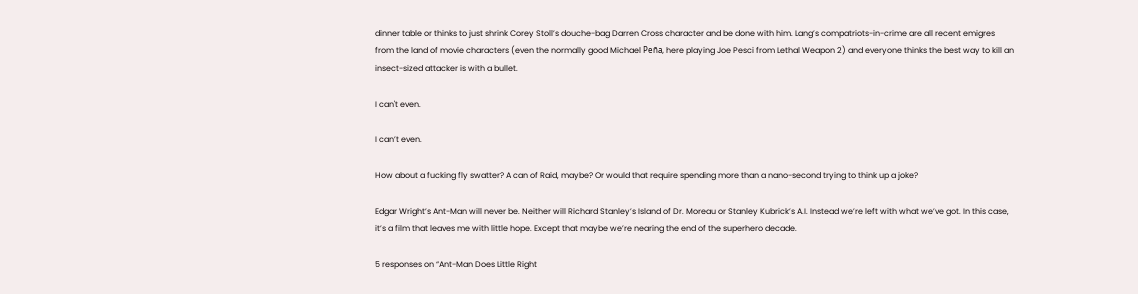dinner table or thinks to just shrink Corey Stoll’s douche-bag Darren Cross character and be done with him. Lang’s compatriots-in-crime are all recent emigres from the land of movie characters (even the normally good Michael Peña, here playing Joe Pesci from Lethal Weapon 2) and everyone thinks the best way to kill an insect-sized attacker is with a bullet.

I can't even.

I can’t even.

How about a fucking fly swatter? A can of Raid, maybe? Or would that require spending more than a nano-second trying to think up a joke?

Edgar Wright’s Ant-Man will never be. Neither will Richard Stanley’s Island of Dr. Moreau or Stanley Kubrick’s A.I. Instead we’re left with what we’ve got. In this case, it’s a film that leaves me with little hope. Except that maybe we’re nearing the end of the superhero decade.

5 responses on “Ant-Man Does Little Right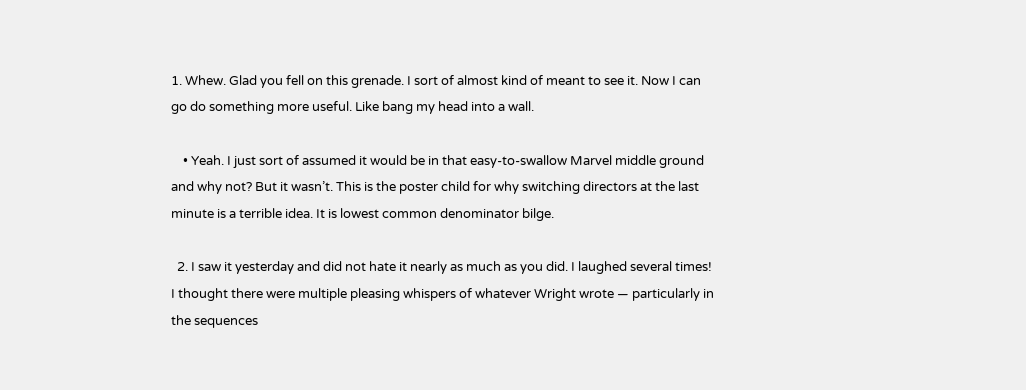1. Whew. Glad you fell on this grenade. I sort of almost kind of meant to see it. Now I can go do something more useful. Like bang my head into a wall.

    • Yeah. I just sort of assumed it would be in that easy-to-swallow Marvel middle ground and why not? But it wasn’t. This is the poster child for why switching directors at the last minute is a terrible idea. It is lowest common denominator bilge.

  2. I saw it yesterday and did not hate it nearly as much as you did. I laughed several times! I thought there were multiple pleasing whispers of whatever Wright wrote — particularly in the sequences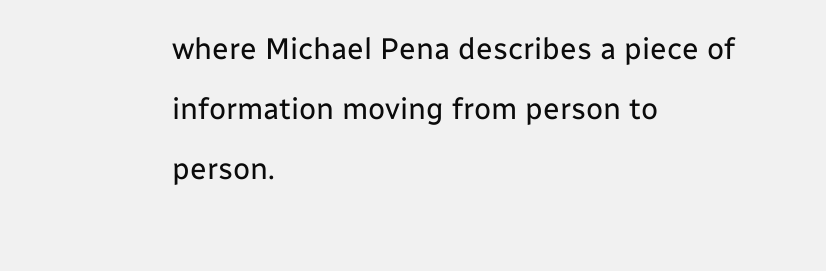where Michael Pena describes a piece of information moving from person to person.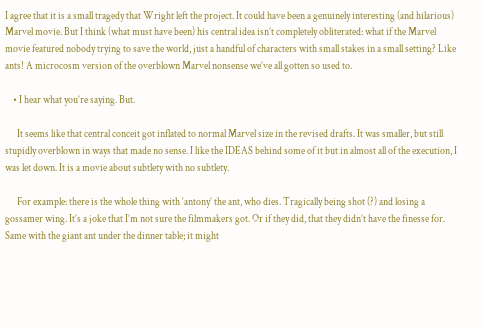I agree that it is a small tragedy that Wright left the project. It could have been a genuinely interesting (and hilarious) Marvel movie. But I think (what must have been) his central idea isn’t completely obliterated: what if the Marvel movie featured nobody trying to save the world, just a handful of characters with small stakes in a small setting? Like ants! A microcosm version of the overblown Marvel nonsense we’ve all gotten so used to.

    • I hear what you’re saying. But.

      It seems like that central conceit got inflated to normal Marvel size in the revised drafts. It was smaller, but still stupidly overblown in ways that made no sense. I like the IDEAS behind some of it but in almost all of the execution, I was let down. It is a movie about subtlety with no subtlety.

      For example: there is the whole thing with ‘antony’ the ant, who dies. Tragically being shot (?) and losing a gossamer wing. It’s a joke that I’m not sure the filmmakers got. Or if they did, that they didn’t have the finesse for. Same with the giant ant under the dinner table; it might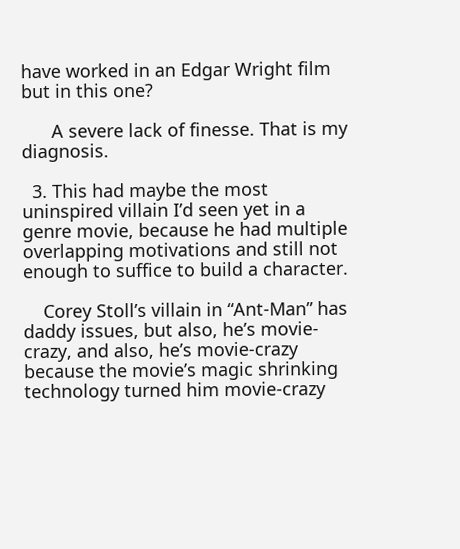have worked in an Edgar Wright film but in this one?

      A severe lack of finesse. That is my diagnosis.

  3. This had maybe the most uninspired villain I’d seen yet in a genre movie, because he had multiple overlapping motivations and still not enough to suffice to build a character.

    Corey Stoll’s villain in “Ant-Man” has daddy issues, but also, he’s movie-crazy, and also, he’s movie-crazy because the movie’s magic shrinking technology turned him movie-crazy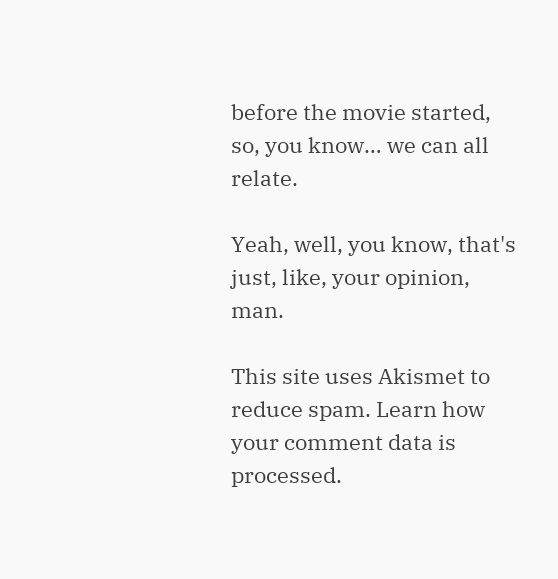before the movie started, so, you know… we can all relate.

Yeah, well, you know, that's just, like, your opinion, man.

This site uses Akismet to reduce spam. Learn how your comment data is processed.